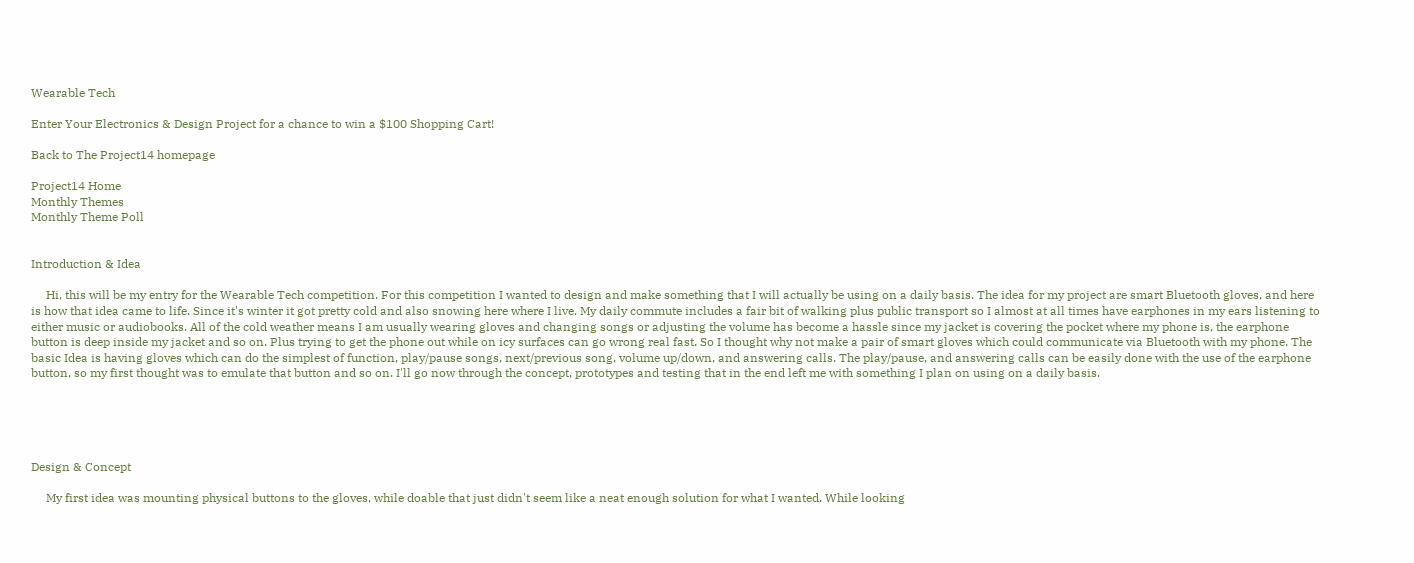Wearable Tech

Enter Your Electronics & Design Project for a chance to win a $100 Shopping Cart!

Back to The Project14 homepage

Project14 Home
Monthly Themes
Monthly Theme Poll


Introduction & Idea

     Hi, this will be my entry for the Wearable Tech competition. For this competition I wanted to design and make something that I will actually be using on a daily basis. The idea for my project are smart Bluetooth gloves, and here is how that idea came to life. Since it's winter it got pretty cold and also snowing here where I live. My daily commute includes a fair bit of walking plus public transport so I almost at all times have earphones in my ears listening to either music or audiobooks. All of the cold weather means I am usually wearing gloves and changing songs or adjusting the volume has become a hassle since my jacket is covering the pocket where my phone is, the earphone button is deep inside my jacket and so on. Plus trying to get the phone out while on icy surfaces can go wrong real fast. So I thought why not make a pair of smart gloves which could communicate via Bluetooth with my phone. The basic Idea is having gloves which can do the simplest of function, play/pause songs, next/previous song, volume up/down, and answering calls. The play/pause, and answering calls can be easily done with the use of the earphone button, so my first thought was to emulate that button and so on. I'll go now through the concept, prototypes and testing that in the end left me with something I plan on using on a daily basis.





Design & Concept

     My first idea was mounting physical buttons to the gloves, while doable that just didn't seem like a neat enough solution for what I wanted. While looking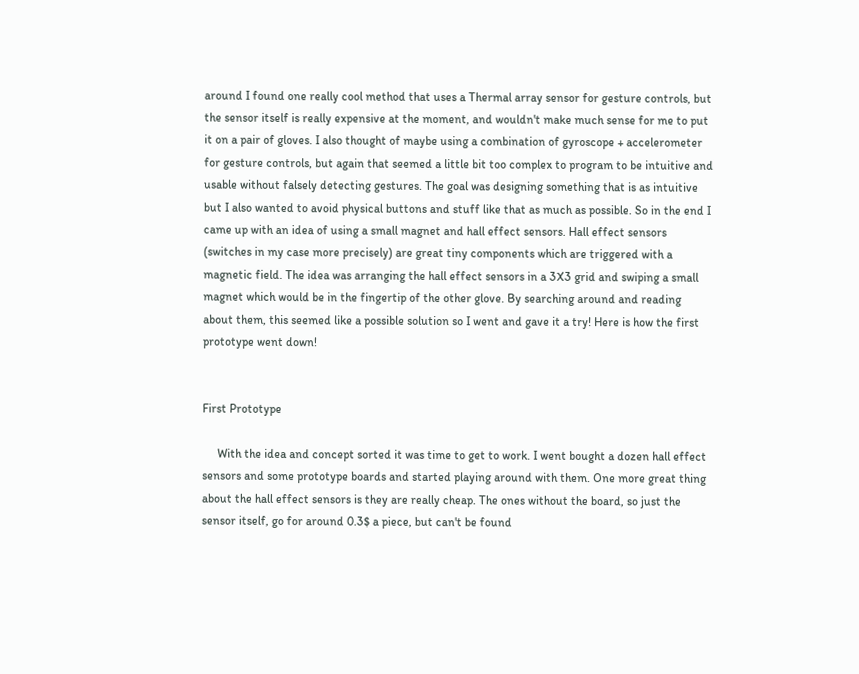around I found one really cool method that uses a Thermal array sensor for gesture controls, but the sensor itself is really expensive at the moment, and wouldn't make much sense for me to put it on a pair of gloves. I also thought of maybe using a combination of gyroscope + accelerometer for gesture controls, but again that seemed a little bit too complex to program to be intuitive and usable without falsely detecting gestures. The goal was designing something that is as intuitive but I also wanted to avoid physical buttons and stuff like that as much as possible. So in the end I came up with an idea of using a small magnet and hall effect sensors. Hall effect sensors (switches in my case more precisely) are great tiny components which are triggered with a magnetic field. The idea was arranging the hall effect sensors in a 3X3 grid and swiping a small magnet which would be in the fingertip of the other glove. By searching around and reading about them, this seemed like a possible solution so I went and gave it a try! Here is how the first prototype went down!


First Prototype

     With the idea and concept sorted it was time to get to work. I went bought a dozen hall effect sensors and some prototype boards and started playing around with them. One more great thing about the hall effect sensors is they are really cheap. The ones without the board, so just the sensor itself, go for around 0.3$ a piece, but can't be found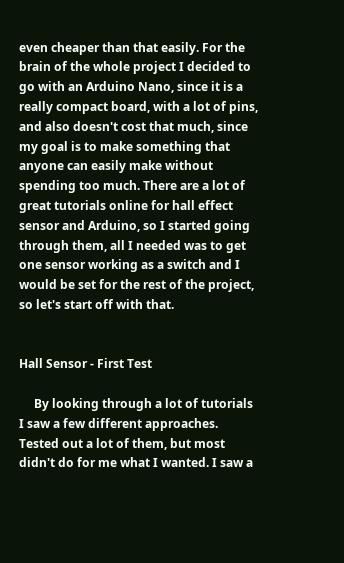even cheaper than that easily. For the brain of the whole project I decided to go with an Arduino Nano, since it is a really compact board, with a lot of pins, and also doesn't cost that much, since my goal is to make something that anyone can easily make without spending too much. There are a lot of great tutorials online for hall effect sensor and Arduino, so I started going through them, all I needed was to get one sensor working as a switch and I would be set for the rest of the project, so let's start off with that.


Hall Sensor - First Test

     By looking through a lot of tutorials I saw a few different approaches. Tested out a lot of them, but most didn't do for me what I wanted. I saw a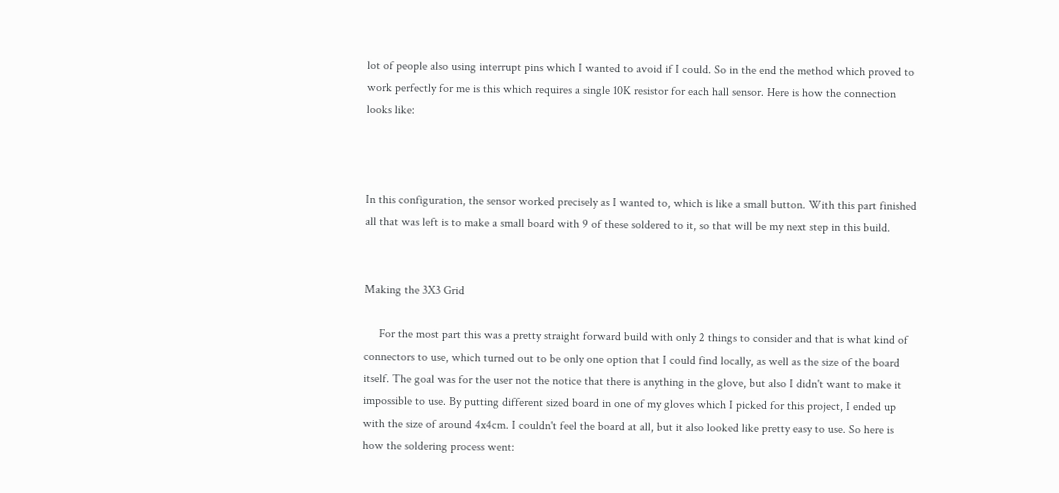lot of people also using interrupt pins which I wanted to avoid if I could. So in the end the method which proved to work perfectly for me is this which requires a single 10K resistor for each hall sensor. Here is how the connection looks like:



In this configuration, the sensor worked precisely as I wanted to, which is like a small button. With this part finished all that was left is to make a small board with 9 of these soldered to it, so that will be my next step in this build.


Making the 3X3 Grid

     For the most part this was a pretty straight forward build with only 2 things to consider and that is what kind of connectors to use, which turned out to be only one option that I could find locally, as well as the size of the board itself. The goal was for the user not the notice that there is anything in the glove, but also I didn't want to make it impossible to use. By putting different sized board in one of my gloves which I picked for this project, I ended up with the size of around 4x4cm. I couldn't feel the board at all, but it also looked like pretty easy to use. So here is how the soldering process went: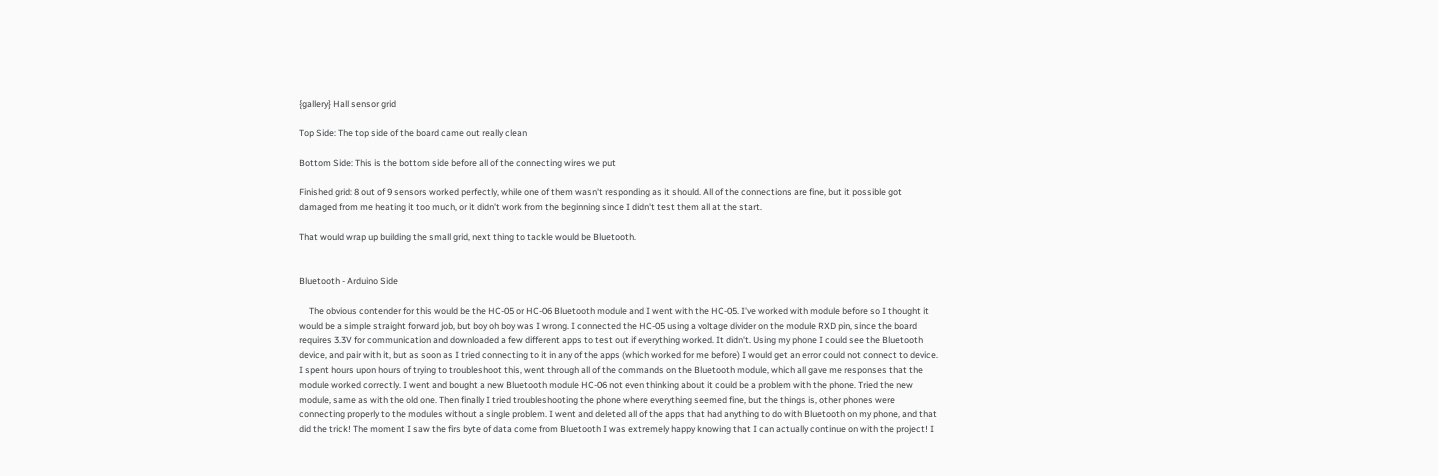{gallery} Hall sensor grid

Top Side: The top side of the board came out really clean

Bottom Side: This is the bottom side before all of the connecting wires we put

Finished grid: 8 out of 9 sensors worked perfectly, while one of them wasn't responding as it should. All of the connections are fine, but it possible got damaged from me heating it too much, or it didn't work from the beginning since I didn't test them all at the start.

That would wrap up building the small grid, next thing to tackle would be Bluetooth.


Bluetooth - Arduino Side

     The obvious contender for this would be the HC-05 or HC-06 Bluetooth module and I went with the HC-05. I've worked with module before so I thought it would be a simple straight forward job, but boy oh boy was I wrong. I connected the HC-05 using a voltage divider on the module RXD pin, since the board requires 3.3V for communication and downloaded a few different apps to test out if everything worked. It didn't. Using my phone I could see the Bluetooth device, and pair with it, but as soon as I tried connecting to it in any of the apps (which worked for me before) I would get an error could not connect to device. I spent hours upon hours of trying to troubleshoot this, went through all of the commands on the Bluetooth module, which all gave me responses that the module worked correctly. I went and bought a new Bluetooth module HC-06 not even thinking about it could be a problem with the phone. Tried the new module, same as with the old one. Then finally I tried troubleshooting the phone where everything seemed fine, but the things is, other phones were connecting properly to the modules without a single problem. I went and deleted all of the apps that had anything to do with Bluetooth on my phone, and that did the trick! The moment I saw the firs byte of data come from Bluetooth I was extremely happy knowing that I can actually continue on with the project! I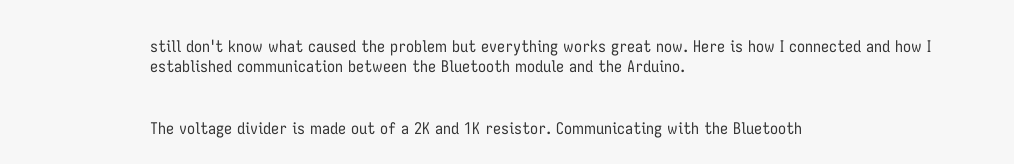still don't know what caused the problem but everything works great now. Here is how I connected and how I established communication between the Bluetooth module and the Arduino.


The voltage divider is made out of a 2K and 1K resistor. Communicating with the Bluetooth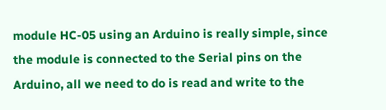module HC-05 using an Arduino is really simple, since the module is connected to the Serial pins on the Arduino, all we need to do is read and write to the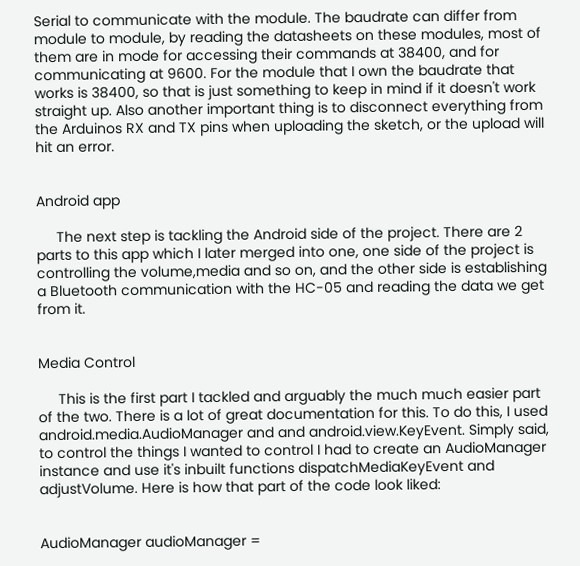Serial to communicate with the module. The baudrate can differ from module to module, by reading the datasheets on these modules, most of them are in mode for accessing their commands at 38400, and for communicating at 9600. For the module that I own the baudrate that works is 38400, so that is just something to keep in mind if it doesn't work straight up. Also another important thing is to disconnect everything from the Arduinos RX and TX pins when uploading the sketch, or the upload will hit an error.


Android app

     The next step is tackling the Android side of the project. There are 2 parts to this app which I later merged into one, one side of the project is controlling the volume,media and so on, and the other side is establishing a Bluetooth communication with the HC-05 and reading the data we get from it.


Media Control

     This is the first part I tackled and arguably the much much easier part of the two. There is a lot of great documentation for this. To do this, I used android.media.AudioManager and and android.view.KeyEvent. Simply said, to control the things I wanted to control I had to create an AudioManager instance and use it's inbuilt functions dispatchMediaKeyEvent and adjustVolume. Here is how that part of the code look liked:


AudioManager audioManager =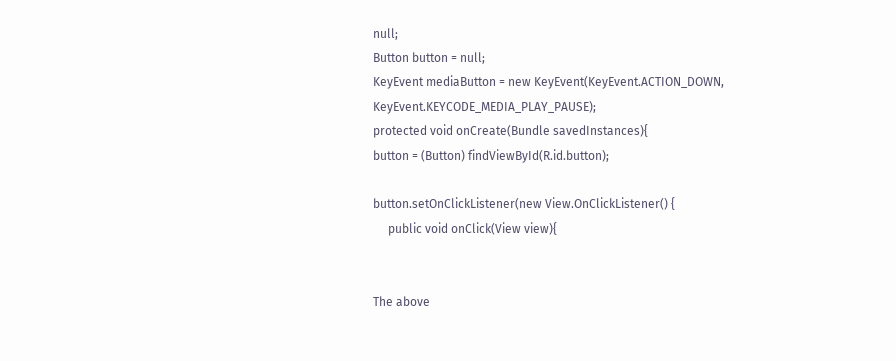null;
Button button = null;
KeyEvent mediaButton = new KeyEvent(KeyEvent.ACTION_DOWN, KeyEvent.KEYCODE_MEDIA_PLAY_PAUSE);
protected void onCreate(Bundle savedInstances){
button = (Button) findViewById(R.id.button);

button.setOnClickListener(new View.OnClickListener() {
     public void onClick(View view){


The above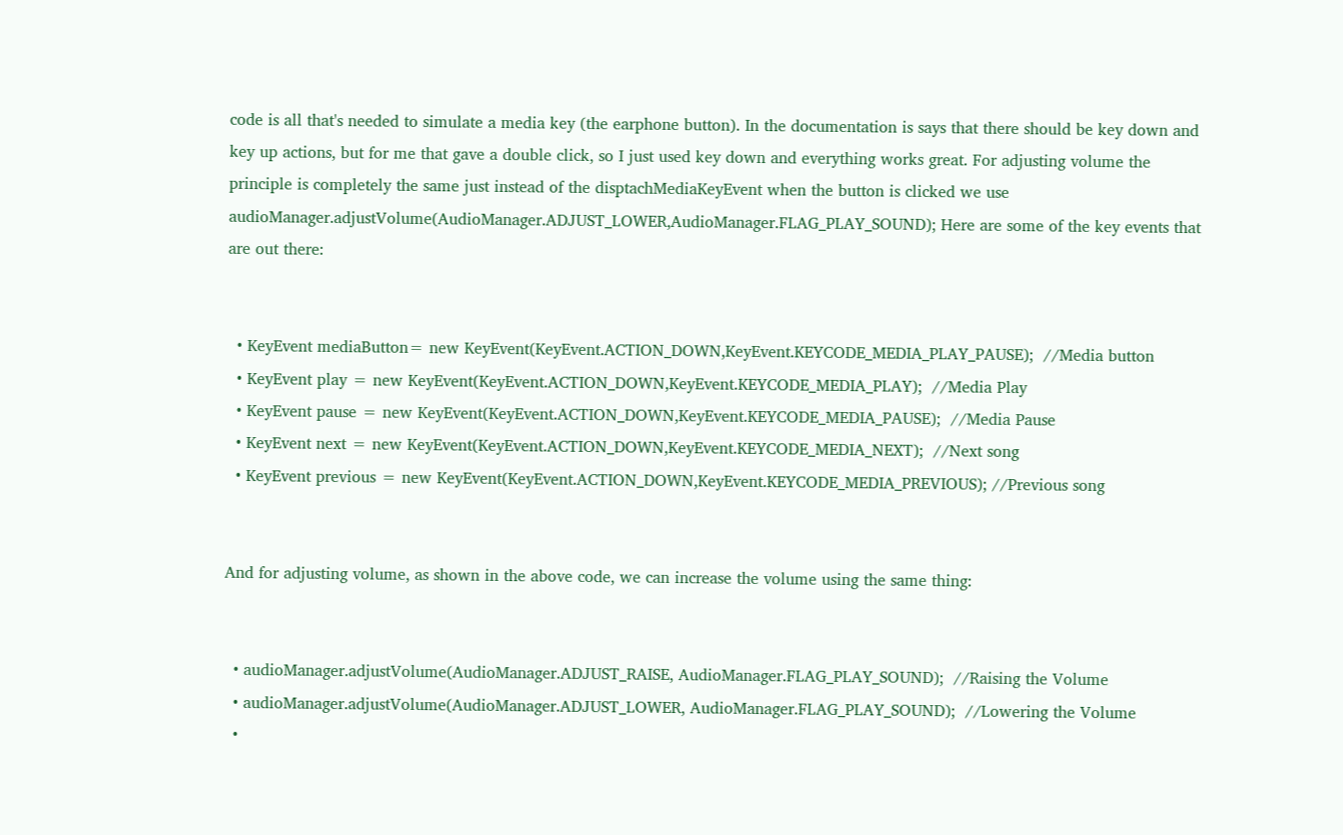code is all that's needed to simulate a media key (the earphone button). In the documentation is says that there should be key down and key up actions, but for me that gave a double click, so I just used key down and everything works great. For adjusting volume the principle is completely the same just instead of the disptachMediaKeyEvent when the button is clicked we use audioManager.adjustVolume(AudioManager.ADJUST_LOWER,AudioManager.FLAG_PLAY_SOUND); Here are some of the key events that are out there:


  • KeyEvent mediaButton= new KeyEvent(KeyEvent.ACTION_DOWN,KeyEvent.KEYCODE_MEDIA_PLAY_PAUSE);  //Media button
  • KeyEvent play = new KeyEvent(KeyEvent.ACTION_DOWN,KeyEvent.KEYCODE_MEDIA_PLAY);  //Media Play
  • KeyEvent pause = new KeyEvent(KeyEvent.ACTION_DOWN,KeyEvent.KEYCODE_MEDIA_PAUSE);  //Media Pause
  • KeyEvent next = new KeyEvent(KeyEvent.ACTION_DOWN,KeyEvent.KEYCODE_MEDIA_NEXT);  //Next song
  • KeyEvent previous = new KeyEvent(KeyEvent.ACTION_DOWN,KeyEvent.KEYCODE_MEDIA_PREVIOUS); //Previous song


And for adjusting volume, as shown in the above code, we can increase the volume using the same thing:


  • audioManager.adjustVolume(AudioManager.ADJUST_RAISE, AudioManager.FLAG_PLAY_SOUND);  //Raising the Volume
  • audioManager.adjustVolume(AudioManager.ADJUST_LOWER, AudioManager.FLAG_PLAY_SOUND);  //Lowering the Volume
  •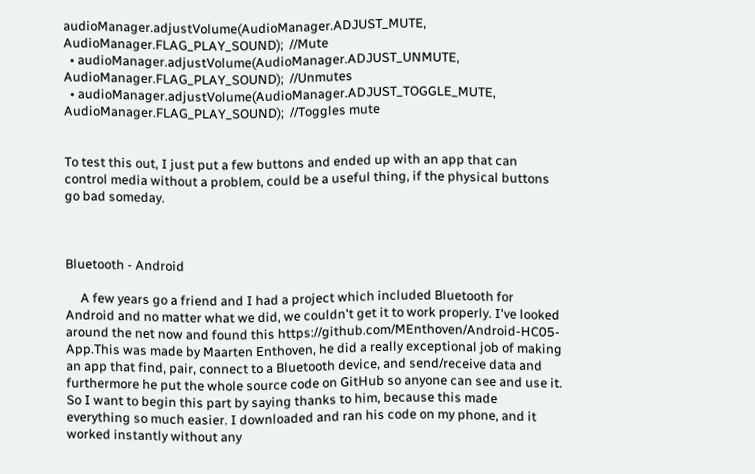audioManager.adjustVolume(AudioManager.ADJUST_MUTE, AudioManager.FLAG_PLAY_SOUND);  //Mute
  • audioManager.adjustVolume(AudioManager.ADJUST_UNMUTE, AudioManager.FLAG_PLAY_SOUND);  //Unmutes
  • audioManager.adjustVolume(AudioManager.ADJUST_TOGGLE_MUTE, AudioManager.FLAG_PLAY_SOUND);  //Toggles mute


To test this out, I just put a few buttons and ended up with an app that can control media without a problem, could be a useful thing, if the physical buttons go bad someday.



Bluetooth - Android

     A few years go a friend and I had a project which included Bluetooth for Android and no matter what we did, we couldn't get it to work properly. I've looked around the net now and found this https://github.com/MEnthoven/Android-HC05-App.This was made by Maarten Enthoven, he did a really exceptional job of making an app that find, pair, connect to a Bluetooth device, and send/receive data and furthermore he put the whole source code on GitHub so anyone can see and use it. So I want to begin this part by saying thanks to him, because this made everything so much easier. I downloaded and ran his code on my phone, and it worked instantly without any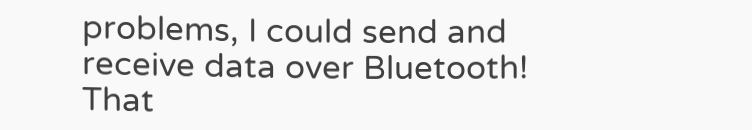problems, I could send and receive data over Bluetooth! That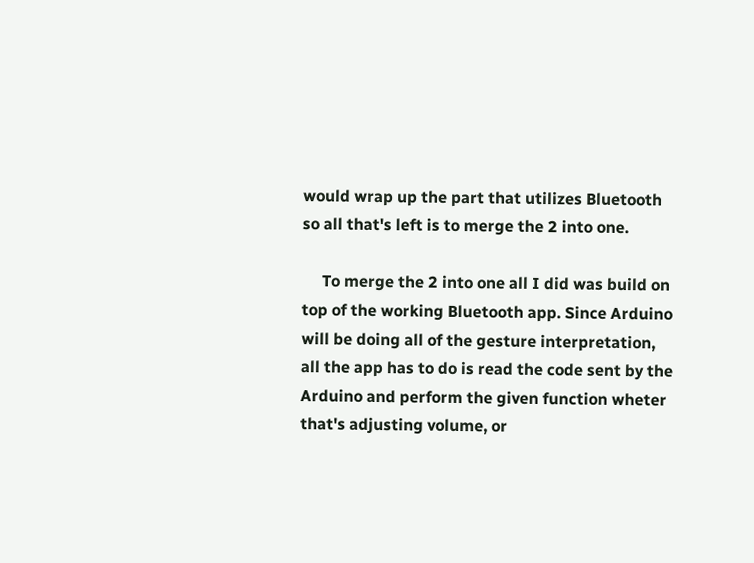would wrap up the part that utilizes Bluetooth so all that's left is to merge the 2 into one.

     To merge the 2 into one all I did was build on top of the working Bluetooth app. Since Arduino will be doing all of the gesture interpretation, all the app has to do is read the code sent by the Arduino and perform the given function wheter that's adjusting volume, or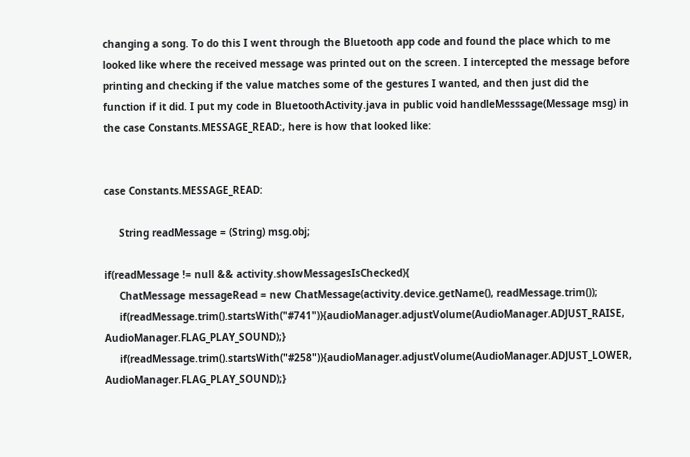changing a song. To do this I went through the Bluetooth app code and found the place which to me looked like where the received message was printed out on the screen. I intercepted the message before printing and checking if the value matches some of the gestures I wanted, and then just did the function if it did. I put my code in BluetoothActivity.java in public void handleMesssage(Message msg) in the case Constants.MESSAGE_READ:, here is how that looked like:


case Constants.MESSAGE_READ:

     String readMessage = (String) msg.obj;

if(readMessage != null && activity.showMessagesIsChecked){
     ChatMessage messageRead = new ChatMessage(activity.device.getName(), readMessage.trim());
     if(readMessage.trim().startsWith("#741")){audioManager.adjustVolume(AudioManager.ADJUST_RAISE, AudioManager.FLAG_PLAY_SOUND);}
     if(readMessage.trim().startsWith("#258")){audioManager.adjustVolume(AudioManager.ADJUST_LOWER, AudioManager.FLAG_PLAY_SOUND);}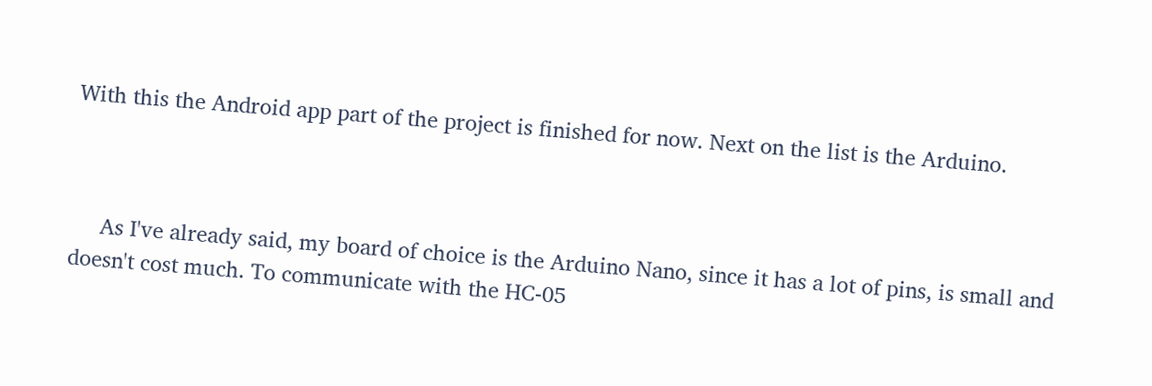With this the Android app part of the project is finished for now. Next on the list is the Arduino.



     As I've already said, my board of choice is the Arduino Nano, since it has a lot of pins, is small and doesn't cost much. To communicate with the HC-05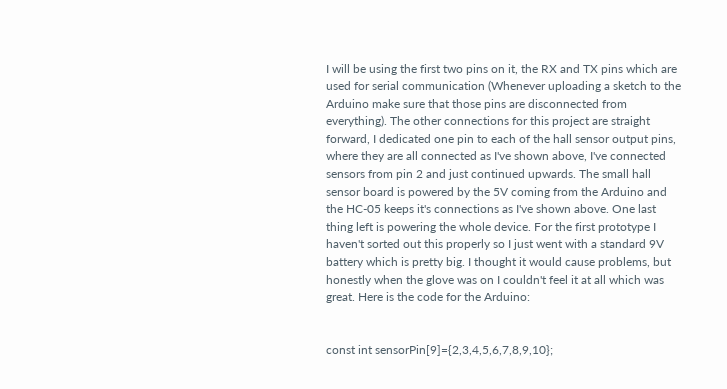I will be using the first two pins on it, the RX and TX pins which are used for serial communication (Whenever uploading a sketch to the Arduino make sure that those pins are disconnected from everything). The other connections for this project are straight forward, I dedicated one pin to each of the hall sensor output pins, where they are all connected as I've shown above, I've connected sensors from pin 2 and just continued upwards. The small hall sensor board is powered by the 5V coming from the Arduino and the HC-05 keeps it's connections as I've shown above. One last thing left is powering the whole device. For the first prototype I haven't sorted out this properly so I just went with a standard 9V battery which is pretty big. I thought it would cause problems, but honestly when the glove was on I couldn't feel it at all which was great. Here is the code for the Arduino:


const int sensorPin[9]={2,3,4,5,6,7,8,9,10};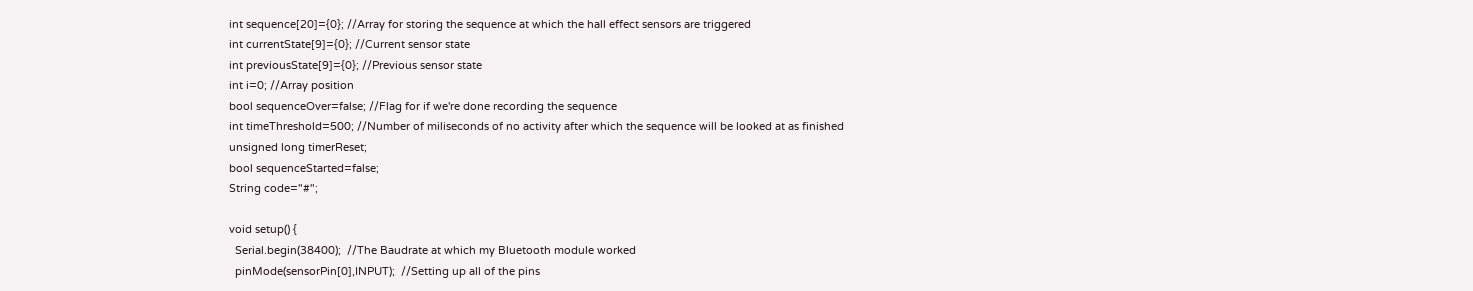int sequence[20]={0}; //Array for storing the sequence at which the hall effect sensors are triggered
int currentState[9]={0}; //Current sensor state
int previousState[9]={0}; //Previous sensor state
int i=0; //Array position
bool sequenceOver=false; //Flag for if we're done recording the sequence
int timeThreshold=500; //Number of miliseconds of no activity after which the sequence will be looked at as finished
unsigned long timerReset;
bool sequenceStarted=false;
String code="#";

void setup() {
  Serial.begin(38400);  //The Baudrate at which my Bluetooth module worked
  pinMode(sensorPin[0],INPUT);  //Setting up all of the pins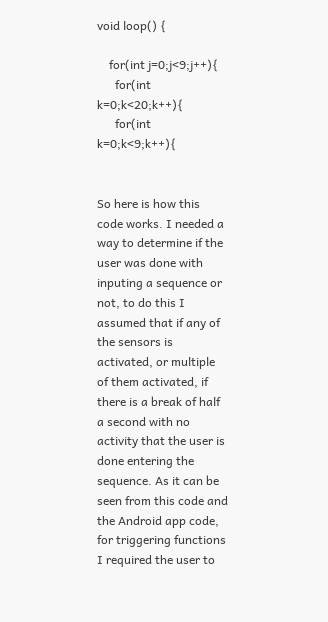void loop() {

    for(int j=0;j<9;j++){
      for(int k=0;k<20;k++){
      for(int k=0;k<9;k++){


So here is how this code works. I needed a way to determine if the user was done with inputing a sequence or not, to do this I assumed that if any of the sensors is activated, or multiple of them activated, if there is a break of half a second with no activity that the user is done entering the sequence. As it can be seen from this code and the Android app code, for triggering functions I required the user to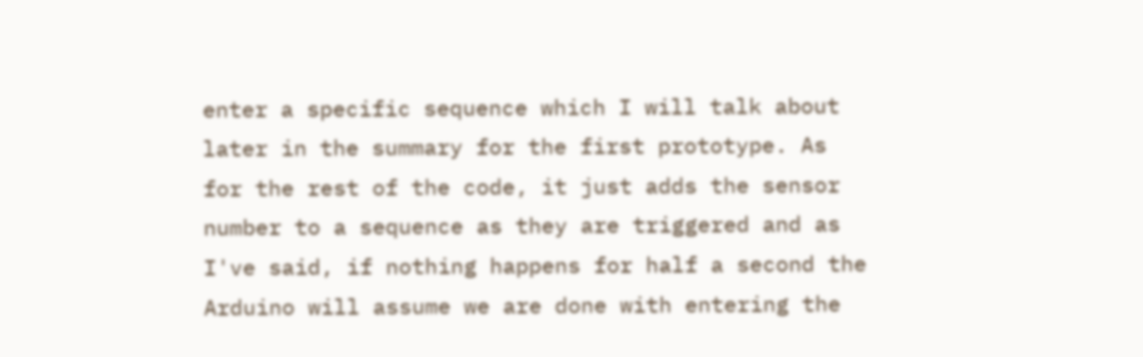enter a specific sequence which I will talk about later in the summary for the first prototype. As for the rest of the code, it just adds the sensor number to a sequence as they are triggered and as I've said, if nothing happens for half a second the Arduino will assume we are done with entering the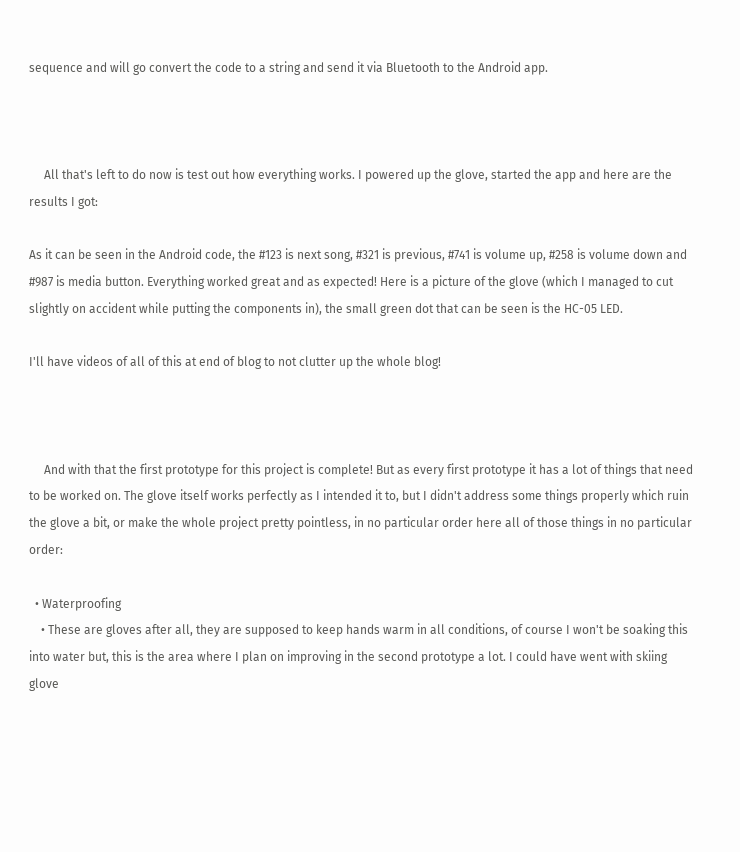sequence and will go convert the code to a string and send it via Bluetooth to the Android app.



     All that's left to do now is test out how everything works. I powered up the glove, started the app and here are the results I got:

As it can be seen in the Android code, the #123 is next song, #321 is previous, #741 is volume up, #258 is volume down and #987 is media button. Everything worked great and as expected! Here is a picture of the glove (which I managed to cut slightly on accident while putting the components in), the small green dot that can be seen is the HC-05 LED.

I'll have videos of all of this at end of blog to not clutter up the whole blog!



     And with that the first prototype for this project is complete! But as every first prototype it has a lot of things that need to be worked on. The glove itself works perfectly as I intended it to, but I didn't address some things properly which ruin the glove a bit, or make the whole project pretty pointless, in no particular order here all of those things in no particular order:

  • Waterproofing
    • These are gloves after all, they are supposed to keep hands warm in all conditions, of course I won't be soaking this into water but, this is the area where I plan on improving in the second prototype a lot. I could have went with skiing glove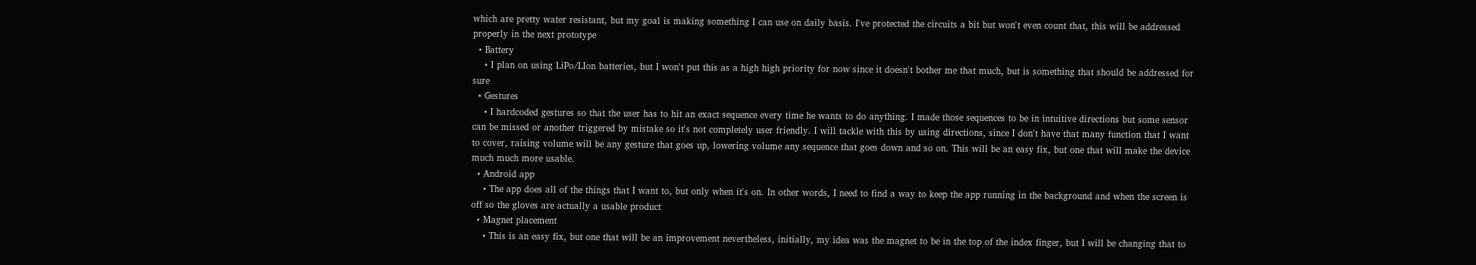which are pretty water resistant, but my goal is making something I can use on daily basis. I've protected the circuits a bit but won't even count that, this will be addressed properly in the next prototype
  • Battery
    • I plan on using LiPo/LIon batteries, but I won't put this as a high high priority for now since it doesn't bother me that much, but is something that should be addressed for sure
  • Gestures
    • I hardcoded gestures so that the user has to hit an exact sequence every time he wants to do anything. I made those sequences to be in intuitive directions but some sensor can be missed or another triggered by mistake so it's not completely user friendly. I will tackle with this by using directions, since I don't have that many function that I want to cover, raising volume will be any gesture that goes up, lowering volume any sequence that goes down and so on. This will be an easy fix, but one that will make the device much much more usable.
  • Android app
    • The app does all of the things that I want to, but only when it's on. In other words, I need to find a way to keep the app running in the background and when the screen is off so the gloves are actually a usable product
  • Magnet placement
    • This is an easy fix, but one that will be an improvement nevertheless, initially, my idea was the magnet to be in the top of the index finger, but I will be changing that to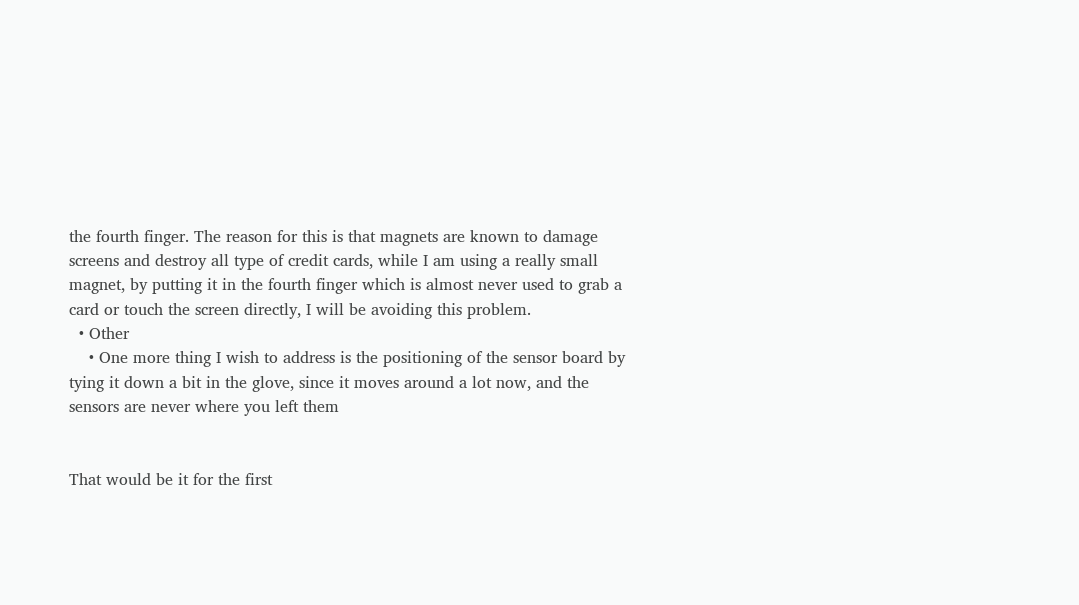the fourth finger. The reason for this is that magnets are known to damage screens and destroy all type of credit cards, while I am using a really small magnet, by putting it in the fourth finger which is almost never used to grab a card or touch the screen directly, I will be avoiding this problem.
  • Other
    • One more thing I wish to address is the positioning of the sensor board by tying it down a bit in the glove, since it moves around a lot now, and the sensors are never where you left them


That would be it for the first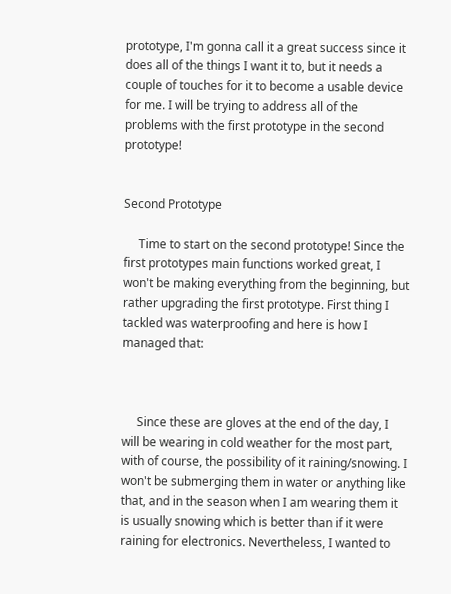prototype, I'm gonna call it a great success since it does all of the things I want it to, but it needs a couple of touches for it to become a usable device for me. I will be trying to address all of the problems with the first prototype in the second prototype!


Second Prototype

     Time to start on the second prototype! Since the first prototypes main functions worked great, I won't be making everything from the beginning, but rather upgrading the first prototype. First thing I tackled was waterproofing and here is how I managed that:



     Since these are gloves at the end of the day, I will be wearing in cold weather for the most part, with of course, the possibility of it raining/snowing. I won't be submerging them in water or anything like that, and in the season when I am wearing them it is usually snowing which is better than if it were raining for electronics. Nevertheless, I wanted to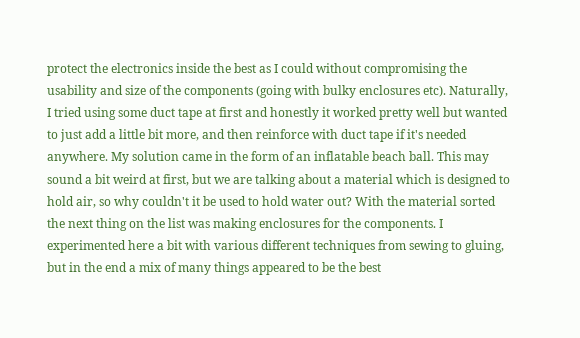protect the electronics inside the best as I could without compromising the usability and size of the components (going with bulky enclosures etc). Naturally, I tried using some duct tape at first and honestly it worked pretty well but wanted to just add a little bit more, and then reinforce with duct tape if it's needed anywhere. My solution came in the form of an inflatable beach ball. This may sound a bit weird at first, but we are talking about a material which is designed to hold air, so why couldn't it be used to hold water out? With the material sorted the next thing on the list was making enclosures for the components. I experimented here a bit with various different techniques from sewing to gluing, but in the end a mix of many things appeared to be the best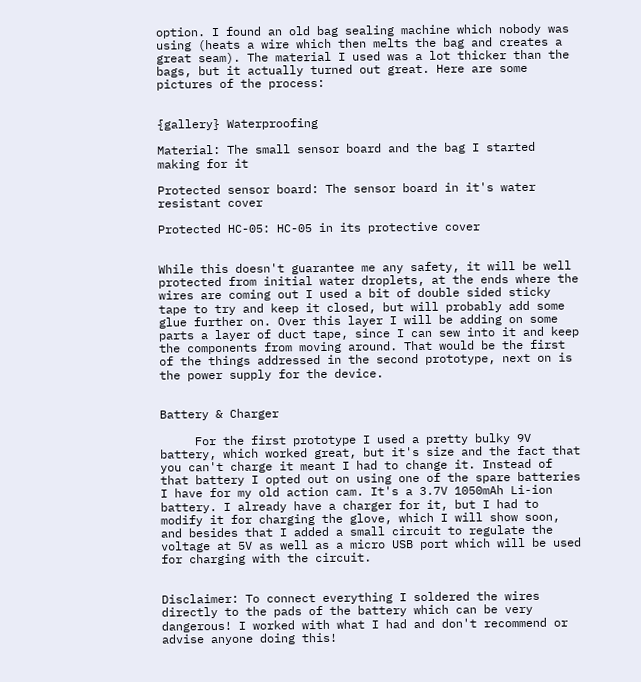option. I found an old bag sealing machine which nobody was using (heats a wire which then melts the bag and creates a great seam). The material I used was a lot thicker than the bags, but it actually turned out great. Here are some pictures of the process:


{gallery} Waterproofing

Material: The small sensor board and the bag I started making for it

Protected sensor board: The sensor board in it's water resistant cover

Protected HC-05: HC-05 in its protective cover


While this doesn't guarantee me any safety, it will be well protected from initial water droplets, at the ends where the wires are coming out I used a bit of double sided sticky tape to try and keep it closed, but will probably add some glue further on. Over this layer I will be adding on some parts a layer of duct tape, since I can sew into it and keep the components from moving around. That would be the first of the things addressed in the second prototype, next on is the power supply for the device.


Battery & Charger

     For the first prototype I used a pretty bulky 9V battery, which worked great, but it's size and the fact that you can't charge it meant I had to change it. Instead of that battery I opted out on using one of the spare batteries I have for my old action cam. It's a 3.7V 1050mAh Li-ion battery. I already have a charger for it, but I had to modify it for charging the glove, which I will show soon, and besides that I added a small circuit to regulate the voltage at 5V as well as a micro USB port which will be used for charging with the circuit.


Disclaimer: To connect everything I soldered the wires directly to the pads of the battery which can be very dangerous! I worked with what I had and don't recommend or advise anyone doing this!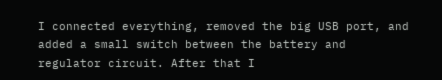I connected everything, removed the big USB port, and added a small switch between the battery and regulator circuit. After that I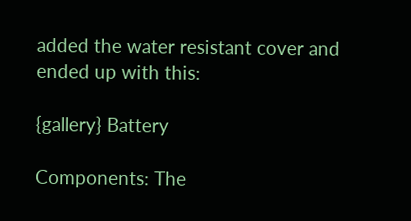added the water resistant cover and ended up with this:

{gallery} Battery

Components: The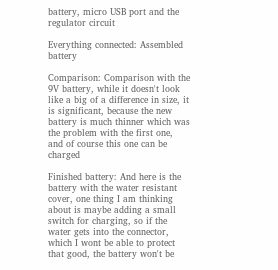battery, micro USB port and the regulator circuit

Everything connected: Assembled battery

Comparison: Comparison with the 9V battery, while it doesn't look like a big of a difference in size, it is significant, because the new battery is much thinner which was the problem with the first one, and of course this one can be charged

Finished battery: And here is the battery with the water resistant cover, one thing I am thinking about is maybe adding a small switch for charging, so if the water gets into the connector, which I wont be able to protect that good, the battery won't be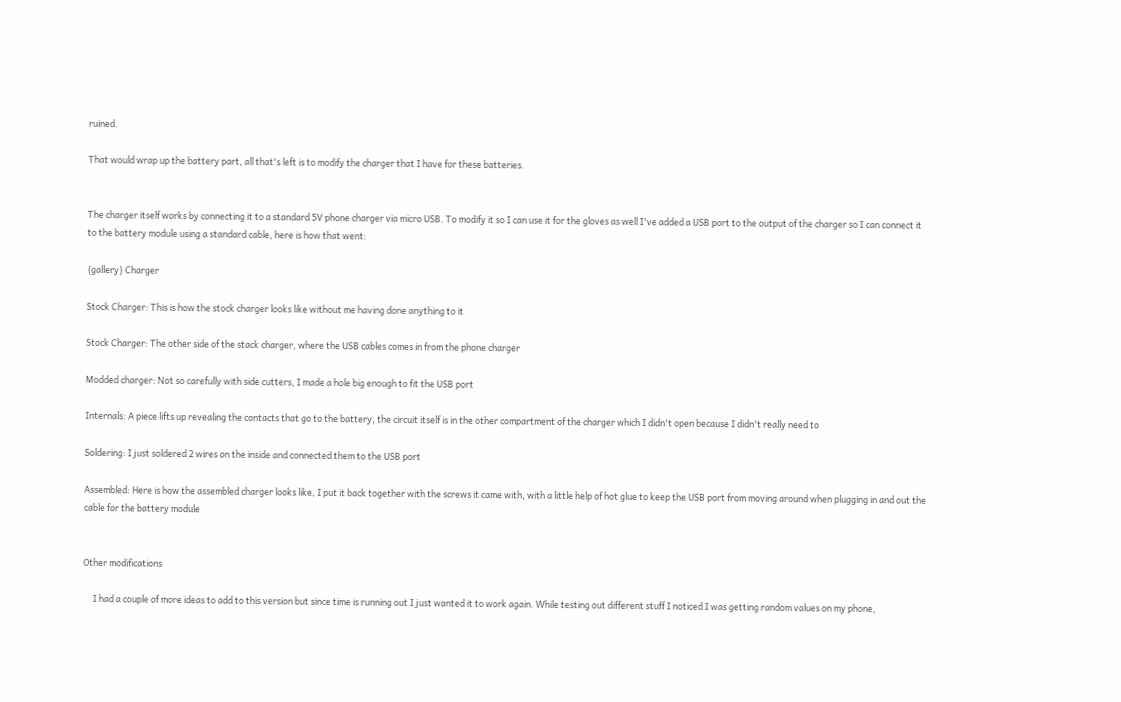ruined.

That would wrap up the battery part, all that's left is to modify the charger that I have for these batteries.


The charger itself works by connecting it to a standard 5V phone charger via micro USB. To modify it so I can use it for the gloves as well I've added a USB port to the output of the charger so I can connect it to the battery module using a standard cable, here is how that went:

{gallery} Charger

Stock Charger: This is how the stock charger looks like without me having done anything to it

Stock Charger: The other side of the stack charger, where the USB cables comes in from the phone charger

Modded charger: Not so carefully with side cutters, I made a hole big enough to fit the USB port

Internals: A piece lifts up revealing the contacts that go to the battery, the circuit itself is in the other compartment of the charger which I didn't open because I didn't really need to

Soldering: I just soldered 2 wires on the inside and connected them to the USB port

Assembled: Here is how the assembled charger looks like, I put it back together with the screws it came with, with a little help of hot glue to keep the USB port from moving around when plugging in and out the cable for the battery module


Other modifications

     I had a couple of more ideas to add to this version but since time is running out I just wanted it to work again. While testing out different stuff I noticed I was getting random values on my phone,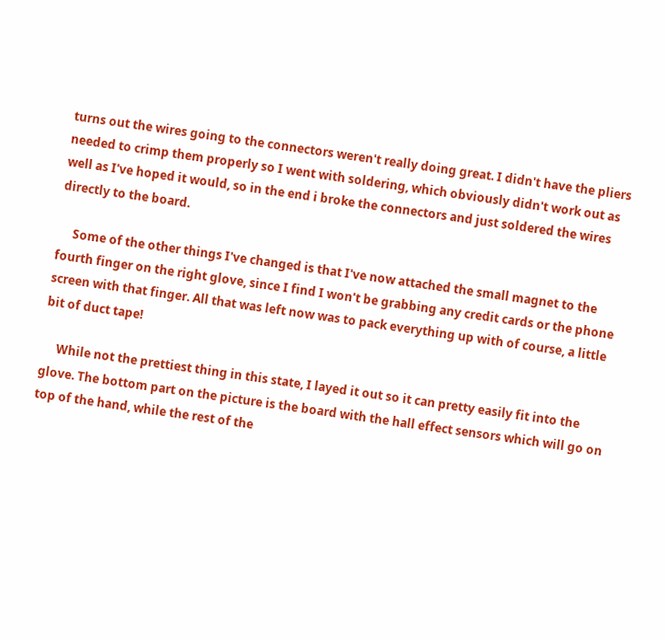turns out the wires going to the connectors weren't really doing great. I didn't have the pliers needed to crimp them properly so I went with soldering, which obviously didn't work out as well as I've hoped it would, so in the end i broke the connectors and just soldered the wires directly to the board.

     Some of the other things I've changed is that I've now attached the small magnet to the fourth finger on the right glove, since I find I won't be grabbing any credit cards or the phone screen with that finger. All that was left now was to pack everything up with of course, a little bit of duct tape!

     While not the prettiest thing in this state, I layed it out so it can pretty easily fit into the glove. The bottom part on the picture is the board with the hall effect sensors which will go on top of the hand, while the rest of the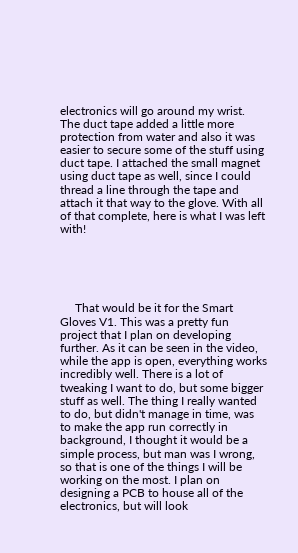electronics will go around my wrist. The duct tape added a little more protection from water and also it was easier to secure some of the stuff using duct tape. I attached the small magnet using duct tape as well, since I could thread a line through the tape and attach it that way to the glove. With all of that complete, here is what I was left with!





     That would be it for the Smart Gloves V1. This was a pretty fun project that I plan on developing further. As it can be seen in the video, while the app is open, everything works incredibly well. There is a lot of tweaking I want to do, but some bigger stuff as well. The thing I really wanted to do, but didn't manage in time, was to make the app run correctly in background, I thought it would be a simple process, but man was I wrong, so that is one of the things I will be working on the most. I plan on designing a PCB to house all of the electronics, but will look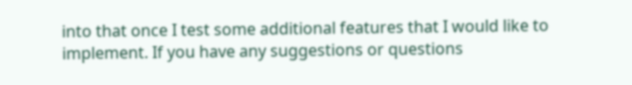into that once I test some additional features that I would like to implement. If you have any suggestions or questions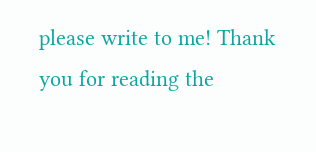please write to me! Thank you for reading the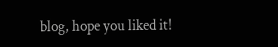blog, hope you liked it!